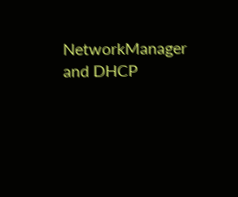NetworkManager and DHCP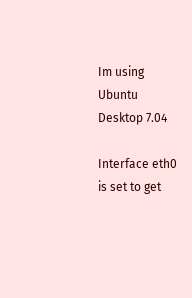Im using Ubuntu Desktop 7.04

Interface eth0 is set to get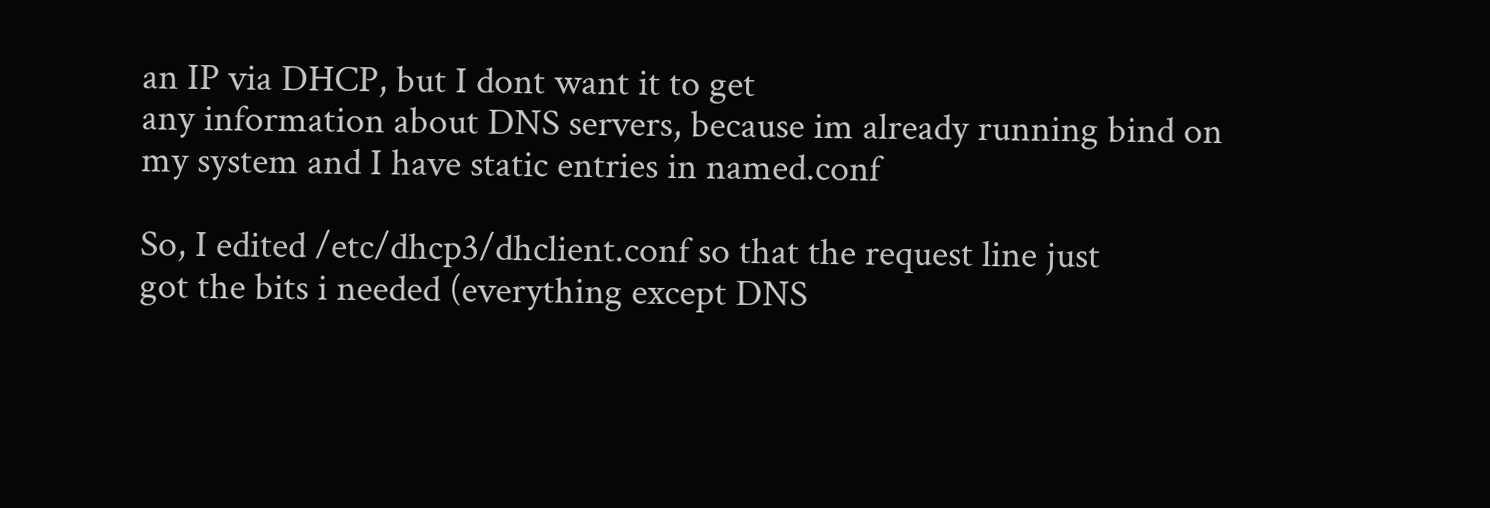an IP via DHCP, but I dont want it to get
any information about DNS servers, because im already running bind on
my system and I have static entries in named.conf

So, I edited /etc/dhcp3/dhclient.conf so that the request line just
got the bits i needed (everything except DNS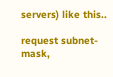servers) like this..

request subnet-mask,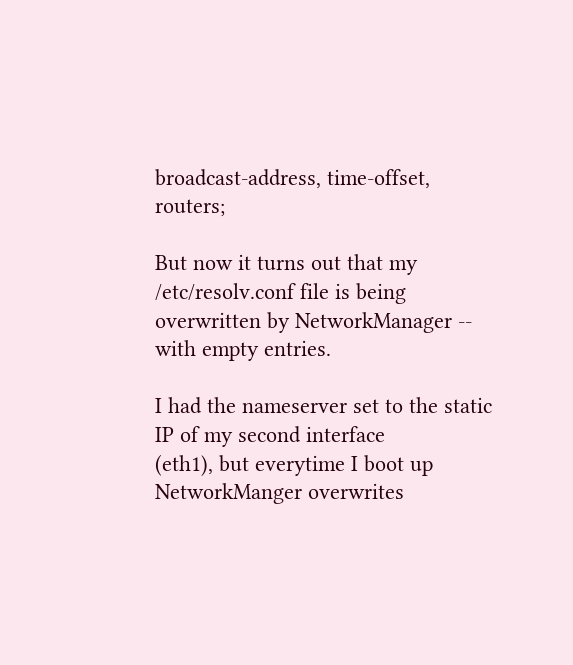broadcast-address, time-offset, routers;

But now it turns out that my /etc/resolv.conf file is being
overwritten by NetworkManager -- with empty entries.

I had the nameserver set to the static IP of my second interface
(eth1), but everytime I boot up NetworkManger overwrites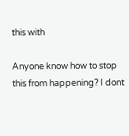this with

Anyone know how to stop this from happening? I dont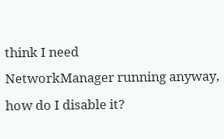think I need
NetworkManager running anyway, how do I disable it?